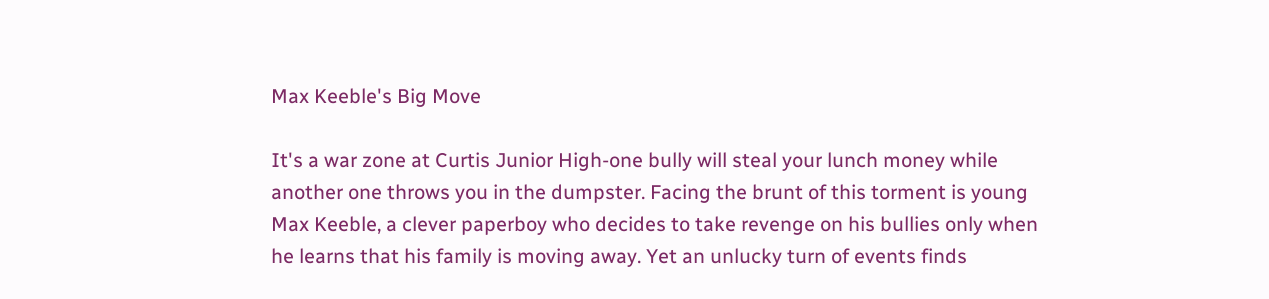Max Keeble's Big Move

It's a war zone at Curtis Junior High-one bully will steal your lunch money while another one throws you in the dumpster. Facing the brunt of this torment is young Max Keeble, a clever paperboy who decides to take revenge on his bullies only when he learns that his family is moving away. Yet an unlucky turn of events finds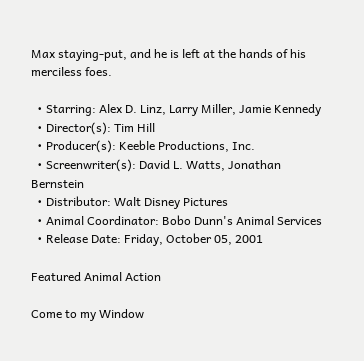Max staying-put, and he is left at the hands of his merciless foes.

  • Starring: Alex D. Linz, Larry Miller, Jamie Kennedy
  • Director(s): Tim Hill
  • Producer(s): Keeble Productions, Inc.
  • Screenwriter(s): David L. Watts, Jonathan Bernstein
  • Distributor: Walt Disney Pictures
  • Animal Coordinator: Bobo Dunn's Animal Services
  • Release Date: Friday, October 05, 2001

Featured Animal Action

Come to my Window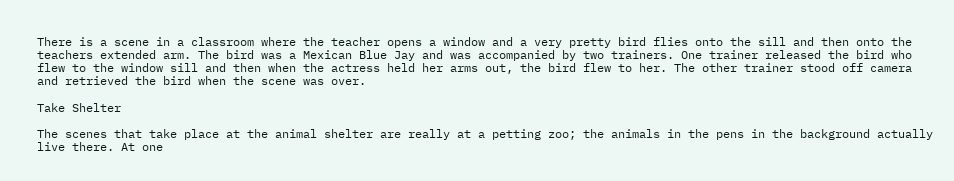There is a scene in a classroom where the teacher opens a window and a very pretty bird flies onto the sill and then onto the teachers extended arm. The bird was a Mexican Blue Jay and was accompanied by two trainers. One trainer released the bird who flew to the window sill and then when the actress held her arms out, the bird flew to her. The other trainer stood off camera and retrieved the bird when the scene was over.

Take Shelter

The scenes that take place at the animal shelter are really at a petting zoo; the animals in the pens in the background actually live there. At one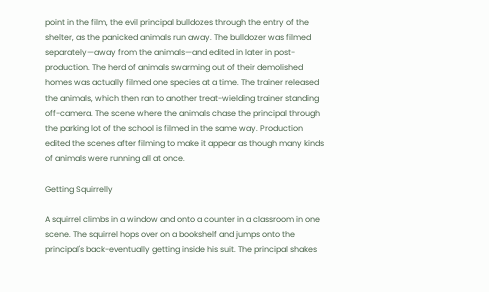point in the film, the evil principal bulldozes through the entry of the shelter, as the panicked animals run away. The bulldozer was filmed separately—away from the animals—and edited in later in post-production. The herd of animals swarming out of their demolished homes was actually filmed one species at a time. The trainer released the animals, which then ran to another treat-wielding trainer standing off-camera. The scene where the animals chase the principal through the parking lot of the school is filmed in the same way. Production edited the scenes after filming to make it appear as though many kinds of animals were running all at once.

Getting Squirrelly

A squirrel climbs in a window and onto a counter in a classroom in one scene. The squirrel hops over on a bookshelf and jumps onto the principal's back-eventually getting inside his suit. The principal shakes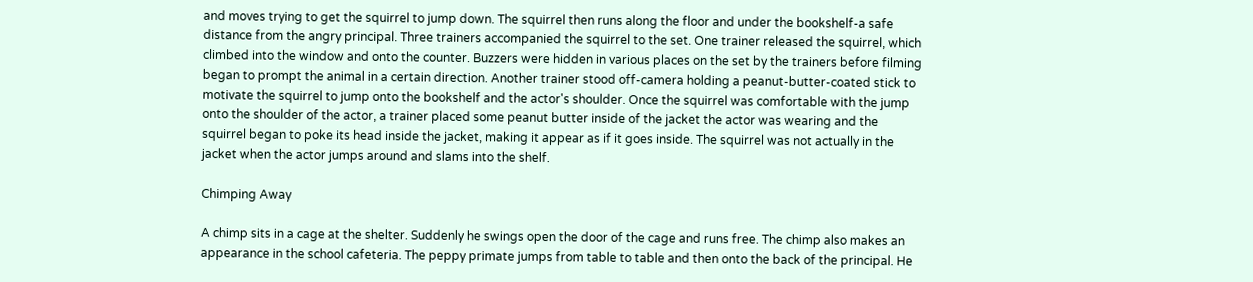and moves trying to get the squirrel to jump down. The squirrel then runs along the floor and under the bookshelf-a safe distance from the angry principal. Three trainers accompanied the squirrel to the set. One trainer released the squirrel, which climbed into the window and onto the counter. Buzzers were hidden in various places on the set by the trainers before filming began to prompt the animal in a certain direction. Another trainer stood off-camera holding a peanut-butter-coated stick to motivate the squirrel to jump onto the bookshelf and the actor's shoulder. Once the squirrel was comfortable with the jump onto the shoulder of the actor, a trainer placed some peanut butter inside of the jacket the actor was wearing and the squirrel began to poke its head inside the jacket, making it appear as if it goes inside. The squirrel was not actually in the jacket when the actor jumps around and slams into the shelf.

Chimping Away

A chimp sits in a cage at the shelter. Suddenly he swings open the door of the cage and runs free. The chimp also makes an appearance in the school cafeteria. The peppy primate jumps from table to table and then onto the back of the principal. He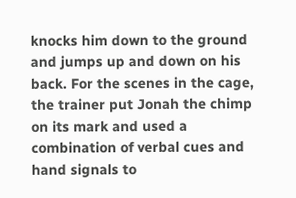knocks him down to the ground and jumps up and down on his back. For the scenes in the cage, the trainer put Jonah the chimp on its mark and used a combination of verbal cues and hand signals to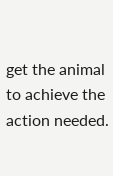get the animal to achieve the action needed.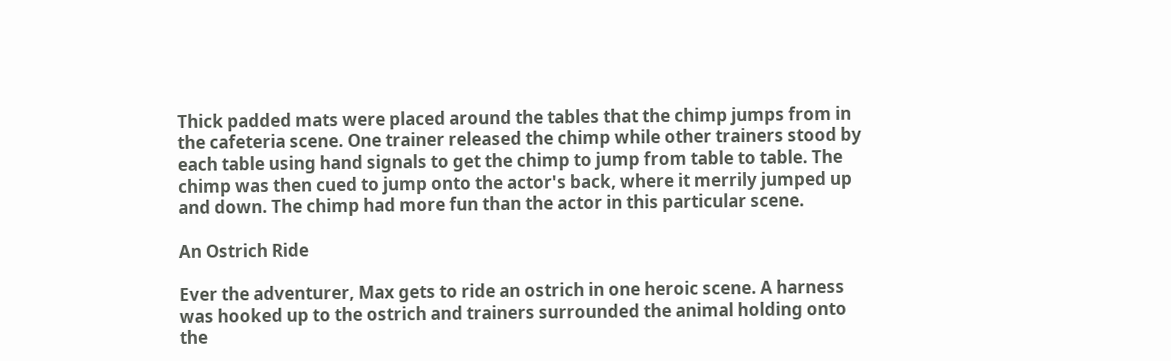Thick padded mats were placed around the tables that the chimp jumps from in the cafeteria scene. One trainer released the chimp while other trainers stood by each table using hand signals to get the chimp to jump from table to table. The chimp was then cued to jump onto the actor's back, where it merrily jumped up and down. The chimp had more fun than the actor in this particular scene.

An Ostrich Ride

Ever the adventurer, Max gets to ride an ostrich in one heroic scene. A harness was hooked up to the ostrich and trainers surrounded the animal holding onto the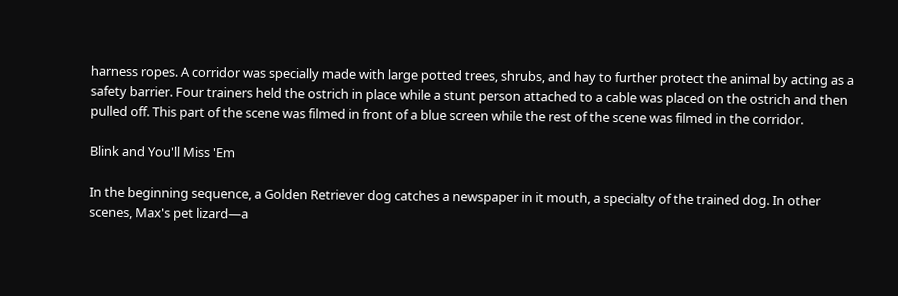harness ropes. A corridor was specially made with large potted trees, shrubs, and hay to further protect the animal by acting as a safety barrier. Four trainers held the ostrich in place while a stunt person attached to a cable was placed on the ostrich and then pulled off. This part of the scene was filmed in front of a blue screen while the rest of the scene was filmed in the corridor.

Blink and You'll Miss 'Em

In the beginning sequence, a Golden Retriever dog catches a newspaper in it mouth, a specialty of the trained dog. In other scenes, Max's pet lizard—a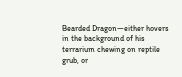Bearded Dragon—either hovers in the background of his terrarium chewing on reptile grub, or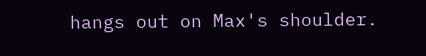hangs out on Max's shoulder.